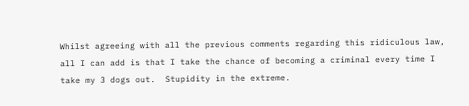Whilst agreeing with all the previous comments regarding this ridiculous law, all I can add is that I take the chance of becoming a criminal every time I take my 3 dogs out.  Stupidity in the extreme.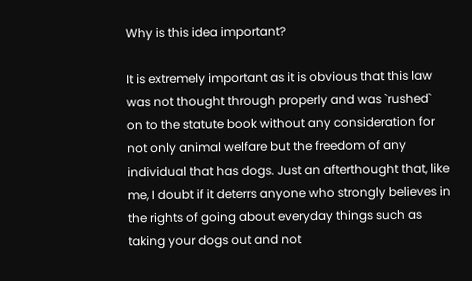Why is this idea important?

It is extremely important as it is obvious that this law was not thought through properly and was `rushed` on to the statute book without any consideration for not only animal welfare but the freedom of any individual that has dogs. Just an afterthought that, like me, I doubt if it deterrs anyone who strongly believes in the rights of going about everyday things such as taking your dogs out and not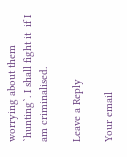worrying about them `hunting`. I shall fight it  if I am criminalised.

Leave a Reply

Your email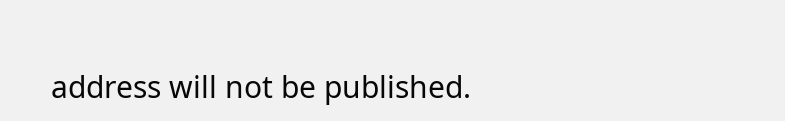address will not be published.